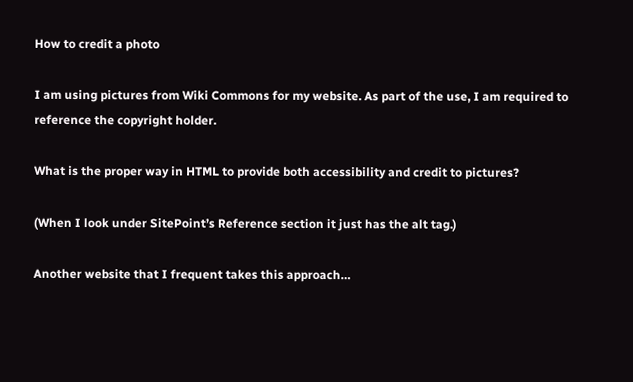How to credit a photo

I am using pictures from Wiki Commons for my website. As part of the use, I am required to reference the copyright holder.

What is the proper way in HTML to provide both accessibility and credit to pictures?

(When I look under SitePoint’s Reference section it just has the alt tag.)

Another website that I frequent takes this approach…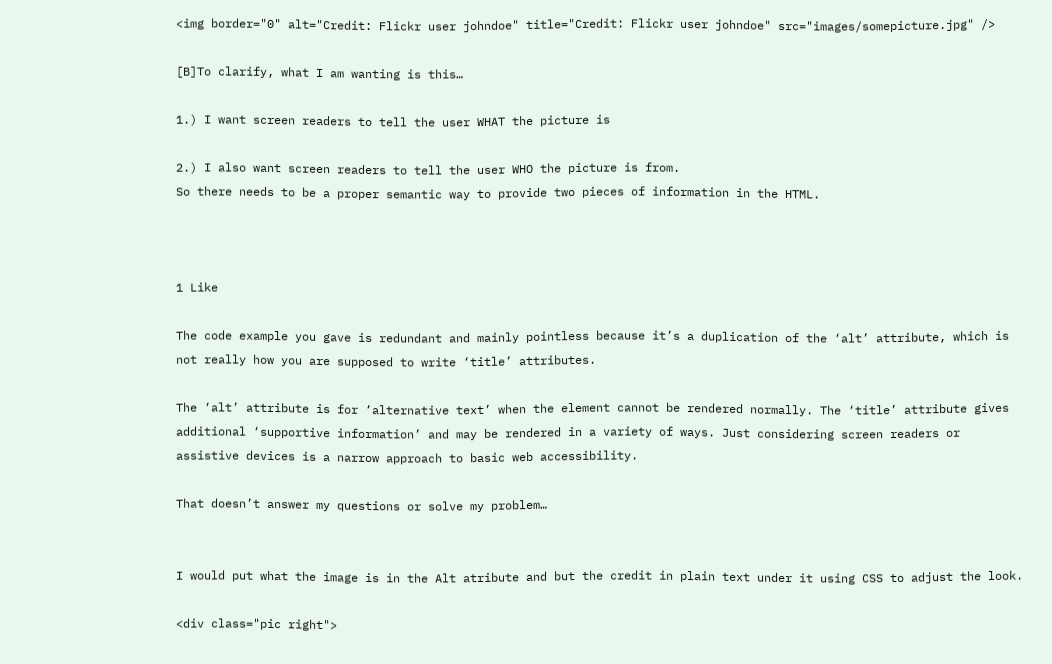<img border="0" alt="Credit: Flickr user johndoe" title="Credit: Flickr user johndoe" src="images/somepicture.jpg" />

[B]To clarify, what I am wanting is this…

1.) I want screen readers to tell the user WHAT the picture is

2.) I also want screen readers to tell the user WHO the picture is from.
So there needs to be a proper semantic way to provide two pieces of information in the HTML.



1 Like

The code example you gave is redundant and mainly pointless because it’s a duplication of the ‘alt’ attribute, which is not really how you are supposed to write ‘title’ attributes.

The ‘alt’ attribute is for ‘alternative text’ when the element cannot be rendered normally. The ‘title’ attribute gives additional ‘supportive information’ and may be rendered in a variety of ways. Just considering screen readers or assistive devices is a narrow approach to basic web accessibility.

That doesn’t answer my questions or solve my problem…


I would put what the image is in the Alt atribute and but the credit in plain text under it using CSS to adjust the look.

<div class="pic right">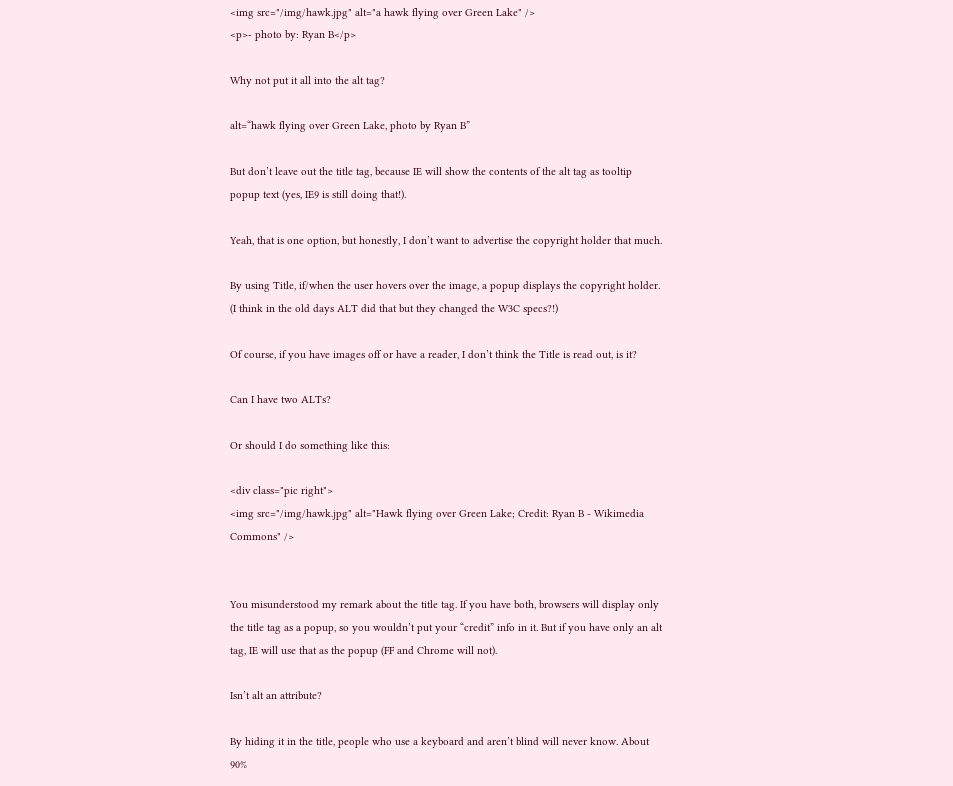<img src="/img/hawk.jpg" alt="a hawk flying over Green Lake" />
<p>- photo by: Ryan B</p>

Why not put it all into the alt tag?

alt=“hawk flying over Green Lake, photo by Ryan B”

But don’t leave out the title tag, because IE will show the contents of the alt tag as tooltip popup text (yes, IE9 is still doing that!).

Yeah, that is one option, but honestly, I don’t want to advertise the copyright holder that much.

By using Title, if/when the user hovers over the image, a popup displays the copyright holder. (I think in the old days ALT did that but they changed the W3C specs?!)

Of course, if you have images off or have a reader, I don’t think the Title is read out, is it?

Can I have two ALTs?

Or should I do something like this:

<div class="pic right">
<img src="/img/hawk.jpg" alt="Hawk flying over Green Lake; Credit: Ryan B - Wikimedia Commons" />


You misunderstood my remark about the title tag. If you have both, browsers will display only the title tag as a popup, so you wouldn’t put your “credit” info in it. But if you have only an alt tag, IE will use that as the popup (FF and Chrome will not).

Isn’t alt an attribute?

By hiding it in the title, people who use a keyboard and aren’t blind will never know. About 90%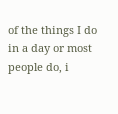of the things I do in a day or most people do, i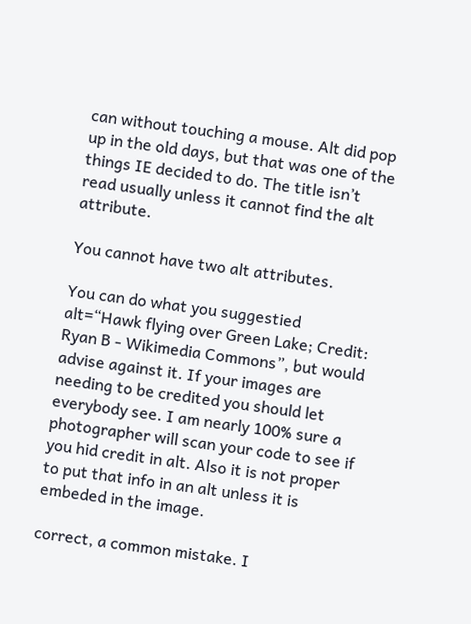can without touching a mouse. Alt did pop up in the old days, but that was one of the things IE decided to do. The title isn’t read usually unless it cannot find the alt attribute.

You cannot have two alt attributes.

You can do what you suggestied alt=“Hawk flying over Green Lake; Credit: Ryan B - Wikimedia Commons”, but would advise against it. If your images are needing to be credited you should let everybody see. I am nearly 100% sure a photographer will scan your code to see if you hid credit in alt. Also it is not proper to put that info in an alt unless it is embeded in the image.

correct, a common mistake. I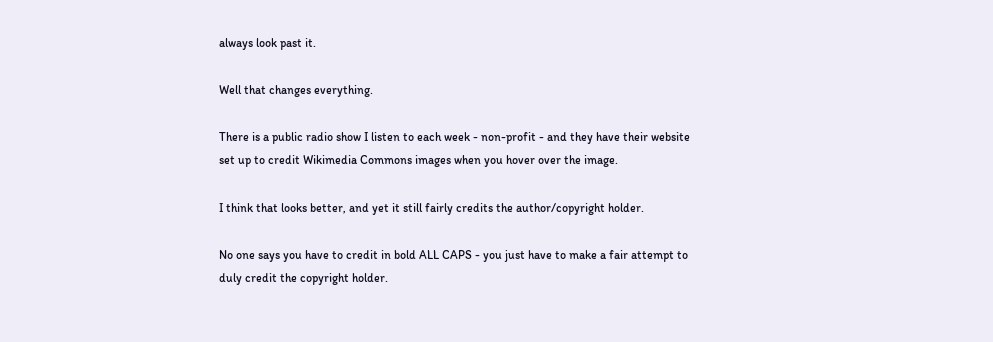always look past it.

Well that changes everything.

There is a public radio show I listen to each week - non-profit - and they have their website set up to credit Wikimedia Commons images when you hover over the image.

I think that looks better, and yet it still fairly credits the author/copyright holder.

No one says you have to credit in bold ALL CAPS - you just have to make a fair attempt to duly credit the copyright holder.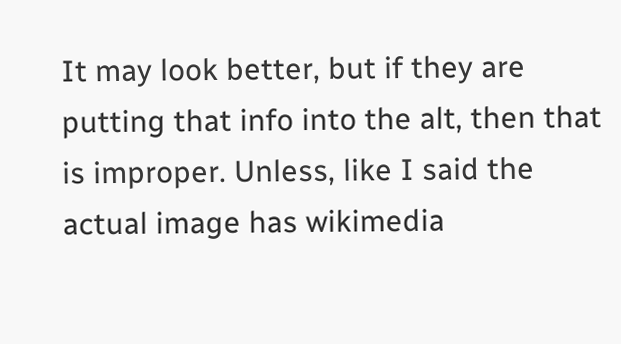It may look better, but if they are putting that info into the alt, then that is improper. Unless, like I said the actual image has wikimedia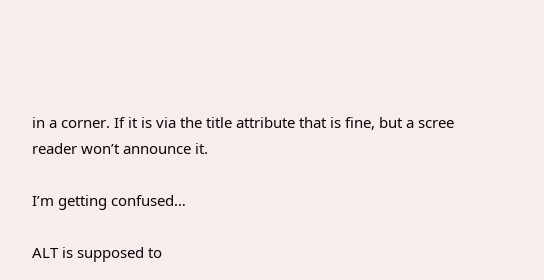in a corner. If it is via the title attribute that is fine, but a scree reader won’t announce it.

I’m getting confused…

ALT is supposed to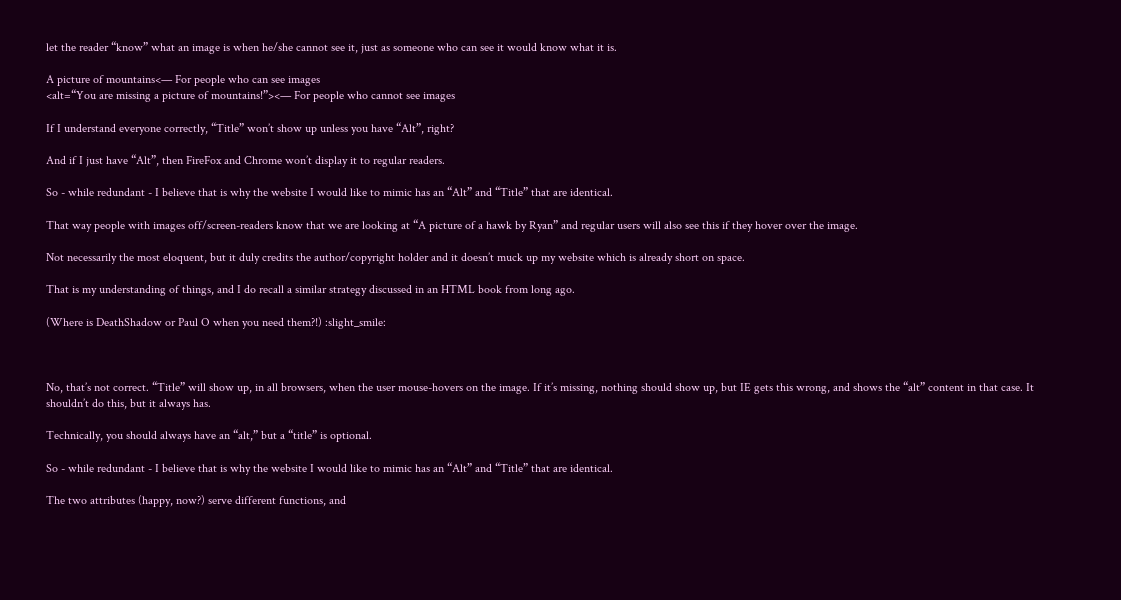let the reader “know” what an image is when he/she cannot see it, just as someone who can see it would know what it is.

A picture of mountains<— For people who can see images
<alt=“You are missing a picture of mountains!”><— For people who cannot see images

If I understand everyone correctly, “Title” won’t show up unless you have “Alt”, right?

And if I just have “Alt”, then FireFox and Chrome won’t display it to regular readers.

So - while redundant - I believe that is why the website I would like to mimic has an “Alt” and “Title” that are identical.

That way people with images off/screen-readers know that we are looking at “A picture of a hawk by Ryan” and regular users will also see this if they hover over the image.

Not necessarily the most eloquent, but it duly credits the author/copyright holder and it doesn’t muck up my website which is already short on space.

That is my understanding of things, and I do recall a similar strategy discussed in an HTML book from long ago.

(Where is DeathShadow or Paul O when you need them?!) :slight_smile:



No, that’s not correct. “Title” will show up, in all browsers, when the user mouse-hovers on the image. If it’s missing, nothing should show up, but IE gets this wrong, and shows the “alt” content in that case. It shouldn’t do this, but it always has.

Technically, you should always have an “alt,” but a “title” is optional.

So - while redundant - I believe that is why the website I would like to mimic has an “Alt” and “Title” that are identical.

The two attributes (happy, now?) serve different functions, and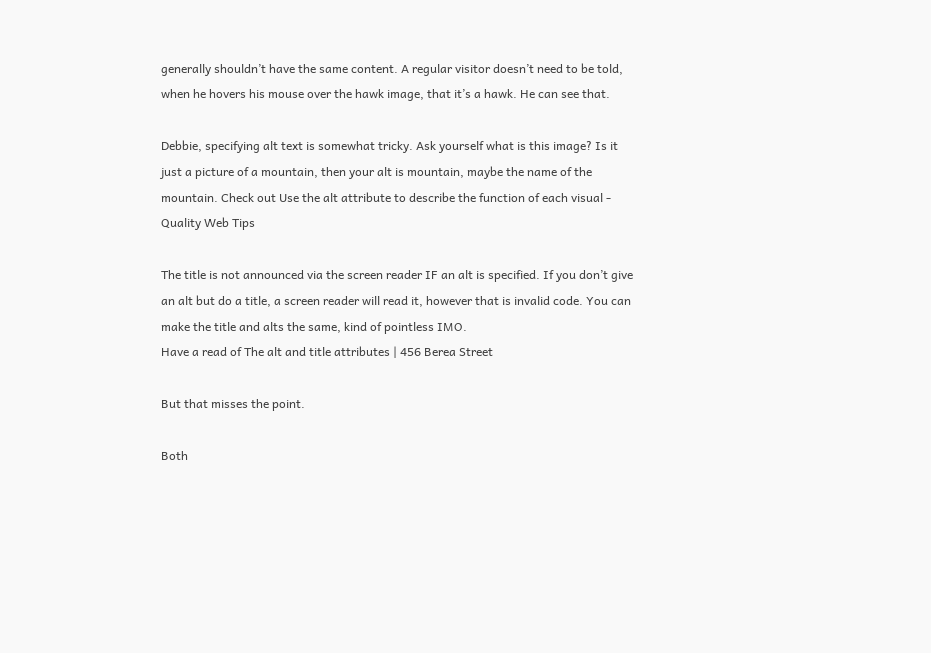generally shouldn’t have the same content. A regular visitor doesn’t need to be told, when he hovers his mouse over the hawk image, that it’s a hawk. He can see that.

Debbie, specifying alt text is somewhat tricky. Ask yourself what is this image? Is it just a picture of a mountain, then your alt is mountain, maybe the name of the mountain. Check out Use the alt attribute to describe the function of each visual - Quality Web Tips

The title is not announced via the screen reader IF an alt is specified. If you don’t give an alt but do a title, a screen reader will read it, however that is invalid code. You can make the title and alts the same, kind of pointless IMO.
Have a read of The alt and title attributes | 456 Berea Street

But that misses the point.

Both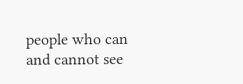people who can and cannot see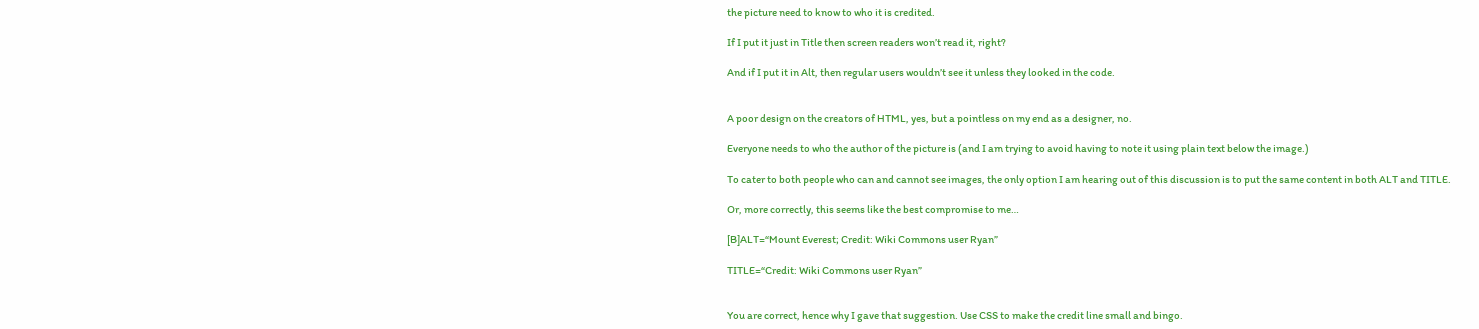the picture need to know to who it is credited.

If I put it just in Title then screen readers won’t read it, right?

And if I put it in Alt, then regular users wouldn’t see it unless they looked in the code.


A poor design on the creators of HTML, yes, but a pointless on my end as a designer, no.

Everyone needs to who the author of the picture is (and I am trying to avoid having to note it using plain text below the image.)

To cater to both people who can and cannot see images, the only option I am hearing out of this discussion is to put the same content in both ALT and TITLE.

Or, more correctly, this seems like the best compromise to me…

[B]ALT=“Mount Everest; Credit: Wiki Commons user Ryan”

TITLE=“Credit: Wiki Commons user Ryan”


You are correct, hence why I gave that suggestion. Use CSS to make the credit line small and bingo.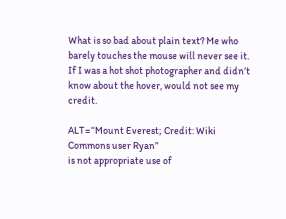What is so bad about plain text? Me who barely touches the mouse will never see it. If I was a hot shot photographer and didn’t know about the hover, would not see my credit.

ALT=“Mount Everest; Credit: Wiki Commons user Ryan”
is not appropriate use of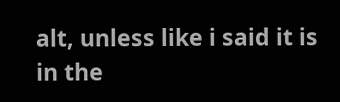alt, unless like i said it is in the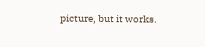picture, but it works.